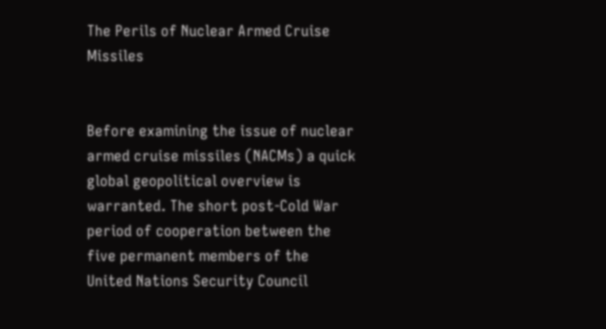The Perils of Nuclear Armed Cruise Missiles


Before examining the issue of nuclear armed cruise missiles (NACMs) a quick global geopolitical overview is warranted. The short post-Cold War period of cooperation between the five permanent members of the United Nations Security Council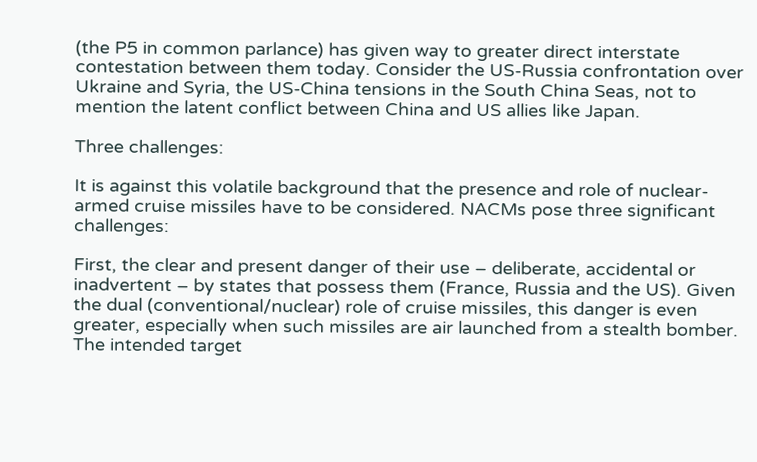(the P5 in common parlance) has given way to greater direct interstate contestation between them today. Consider the US-Russia confrontation over Ukraine and Syria, the US-China tensions in the South China Seas, not to mention the latent conflict between China and US allies like Japan.

Three challenges:

It is against this volatile background that the presence and role of nuclear-armed cruise missiles have to be considered. NACMs pose three significant challenges:

First, the clear and present danger of their use – deliberate, accidental or inadvertent – by states that possess them (France, Russia and the US). Given the dual (conventional/nuclear) role of cruise missiles, this danger is even greater, especially when such missiles are air launched from a stealth bomber. The intended target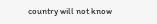country will not know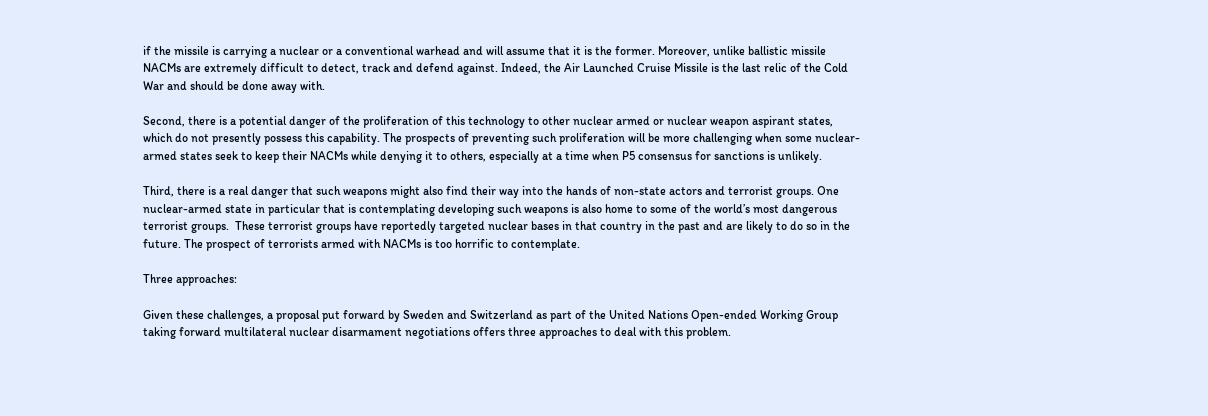if the missile is carrying a nuclear or a conventional warhead and will assume that it is the former. Moreover, unlike ballistic missile NACMs are extremely difficult to detect, track and defend against. Indeed, the Air Launched Cruise Missile is the last relic of the Cold War and should be done away with.

Second, there is a potential danger of the proliferation of this technology to other nuclear armed or nuclear weapon aspirant states, which do not presently possess this capability. The prospects of preventing such proliferation will be more challenging when some nuclear-armed states seek to keep their NACMs while denying it to others, especially at a time when P5 consensus for sanctions is unlikely.

Third, there is a real danger that such weapons might also find their way into the hands of non-state actors and terrorist groups. One nuclear-armed state in particular that is contemplating developing such weapons is also home to some of the world’s most dangerous terrorist groups.  These terrorist groups have reportedly targeted nuclear bases in that country in the past and are likely to do so in the future. The prospect of terrorists armed with NACMs is too horrific to contemplate.

Three approaches:

Given these challenges, a proposal put forward by Sweden and Switzerland as part of the United Nations Open-ended Working Group taking forward multilateral nuclear disarmament negotiations offers three approaches to deal with this problem.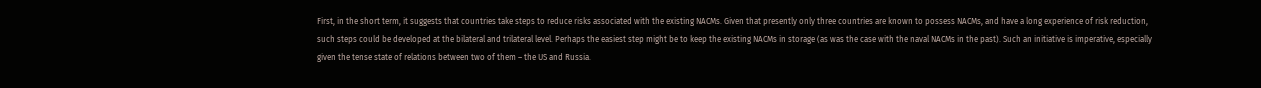First, in the short term, it suggests that countries take steps to reduce risks associated with the existing NACMs. Given that presently only three countries are known to possess NACMs, and have a long experience of risk reduction, such steps could be developed at the bilateral and trilateral level. Perhaps the easiest step might be to keep the existing NACMs in storage (as was the case with the naval NACMs in the past). Such an initiative is imperative, especially given the tense state of relations between two of them – the US and Russia.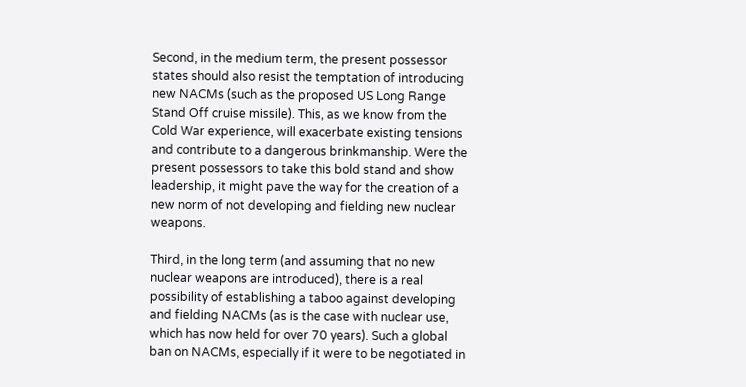Second, in the medium term, the present possessor states should also resist the temptation of introducing new NACMs (such as the proposed US Long Range Stand Off cruise missile). This, as we know from the Cold War experience, will exacerbate existing tensions and contribute to a dangerous brinkmanship. Were the present possessors to take this bold stand and show leadership, it might pave the way for the creation of a new norm of not developing and fielding new nuclear weapons.

Third, in the long term (and assuming that no new nuclear weapons are introduced), there is a real possibility of establishing a taboo against developing and fielding NACMs (as is the case with nuclear use, which has now held for over 70 years). Such a global ban on NACMs, especially if it were to be negotiated in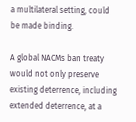a multilateral setting, could be made binding.

A global NACMs ban treaty would not only preserve existing deterrence, including extended deterrence, at a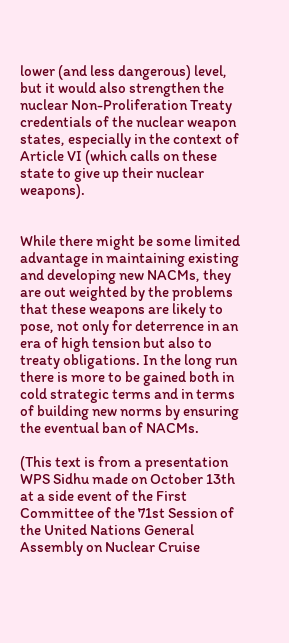lower (and less dangerous) level, but it would also strengthen the nuclear Non-Proliferation Treaty credentials of the nuclear weapon states, especially in the context of Article VI (which calls on these state to give up their nuclear weapons).


While there might be some limited advantage in maintaining existing and developing new NACMs, they are out weighted by the problems that these weapons are likely to pose, not only for deterrence in an era of high tension but also to treaty obligations. In the long run there is more to be gained both in cold strategic terms and in terms of building new norms by ensuring the eventual ban of NACMs.

(This text is from a presentation WPS Sidhu made on October 13th at a side event of the First Committee of the 71st Session of the United Nations General Assembly on Nuclear Cruise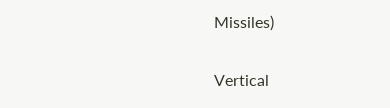Missiles)


Vertical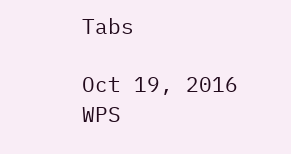Tabs

Oct 19, 2016
WPS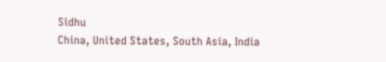Sidhu
China, United States, South Asia, India